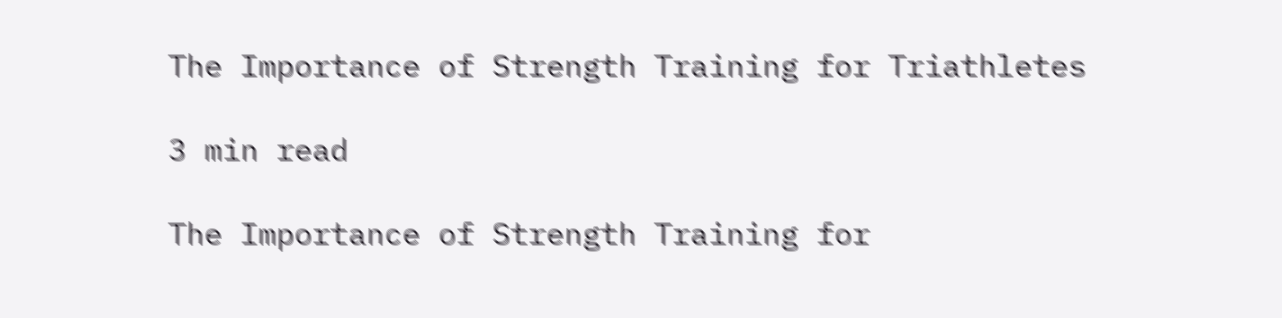The Importance of Strength Training for Triathletes

3 min read

The Importance of Strength Training for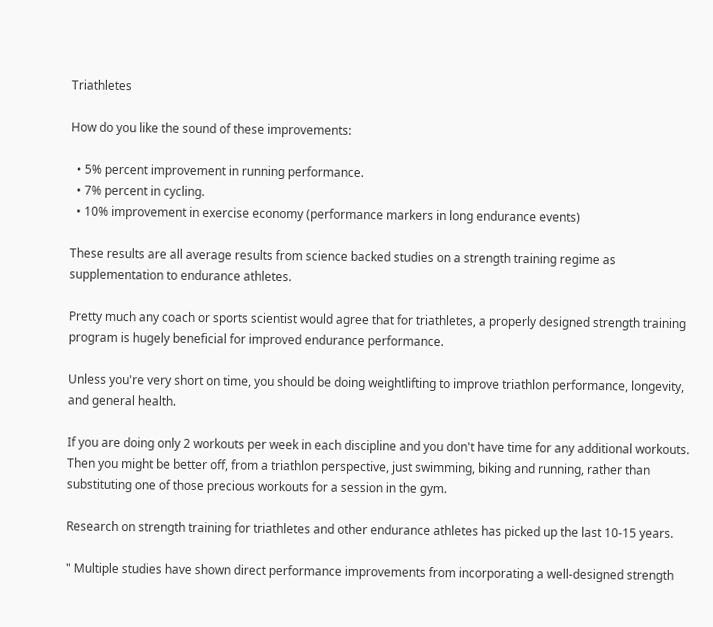Triathletes

How do you like the sound of these improvements:

  • 5% percent improvement in running performance.
  • 7% percent in cycling.
  • 10% improvement in exercise economy (performance markers in long endurance events)

These results are all average results from science backed studies on a strength training regime as supplementation to endurance athletes.

Pretty much any coach or sports scientist would agree that for triathletes, a properly designed strength training program is hugely beneficial for improved endurance performance.

Unless you're very short on time, you should be doing weightlifting to improve triathlon performance, longevity, and general health.

If you are doing only 2 workouts per week in each discipline and you don't have time for any additional workouts. Then you might be better off, from a triathlon perspective, just swimming, biking and running, rather than substituting one of those precious workouts for a session in the gym.

Research on strength training for triathletes and other endurance athletes has picked up the last 10-15 years.

" Multiple studies have shown direct performance improvements from incorporating a well-designed strength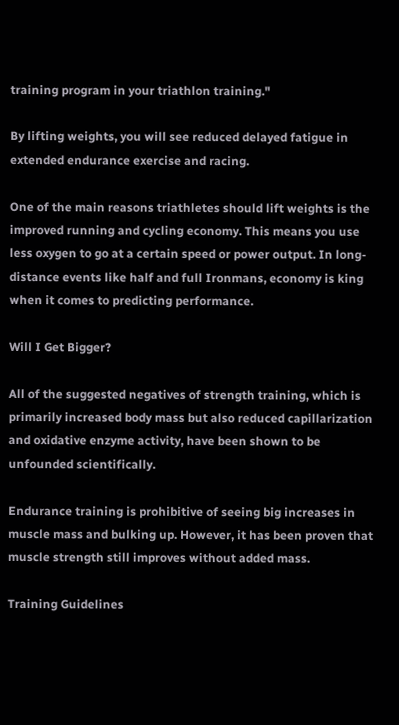training program in your triathlon training."

By lifting weights, you will see reduced delayed fatigue in extended endurance exercise and racing.

One of the main reasons triathletes should lift weights is the improved running and cycling economy. This means you use less oxygen to go at a certain speed or power output. In long-distance events like half and full Ironmans, economy is king when it comes to predicting performance.

Will I Get Bigger?

All of the suggested negatives of strength training, which is primarily increased body mass but also reduced capillarization and oxidative enzyme activity, have been shown to be unfounded scientifically.

Endurance training is prohibitive of seeing big increases in muscle mass and bulking up. However, it has been proven that muscle strength still improves without added mass.

Training Guidelines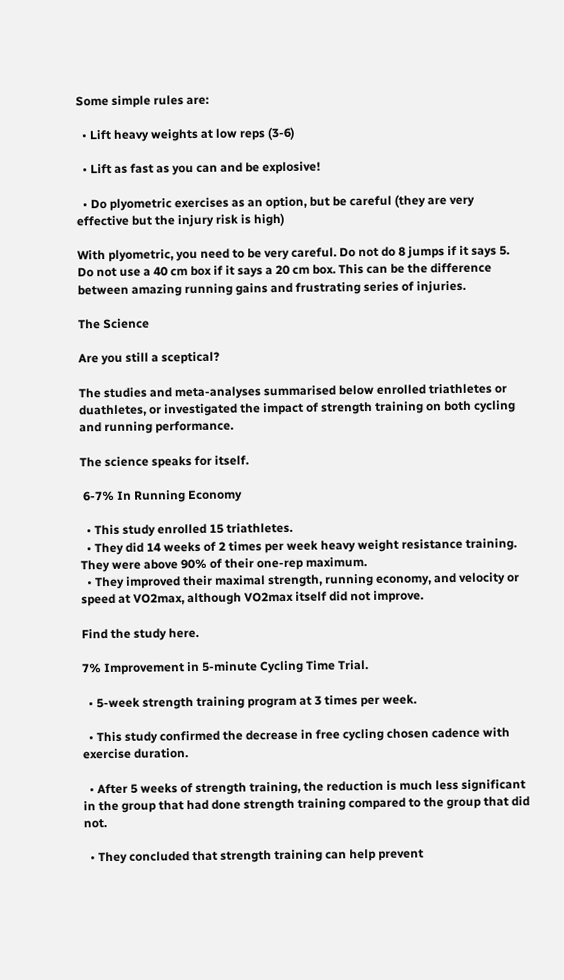Some simple rules are:

  • Lift heavy weights at low reps (3-6)

  • Lift as fast as you can and be explosive!

  • Do plyometric exercises as an option, but be careful (they are very effective but the injury risk is high)

With plyometric, you need to be very careful. Do not do 8 jumps if it says 5. Do not use a 40 cm box if it says a 20 cm box. This can be the difference between amazing running gains and frustrating series of injuries.

The Science

Are you still a sceptical?

The studies and meta-analyses summarised below enrolled triathletes or duathletes, or investigated the impact of strength training on both cycling and running performance.

The science speaks for itself.

 6-7% In Running Economy

  • This study enrolled 15 triathletes.
  • They did 14 weeks of 2 times per week heavy weight resistance training. They were above 90% of their one-rep maximum.
  • They improved their maximal strength, running economy, and velocity or speed at VO2max, although VO2max itself did not improve.

Find the study here.

7% Improvement in 5-minute Cycling Time Trial.

  • 5-week strength training program at 3 times per week.

  • This study confirmed the decrease in free cycling chosen cadence with exercise duration.

  • After 5 weeks of strength training, the reduction is much less significant in the group that had done strength training compared to the group that did not.

  • They concluded that strength training can help prevent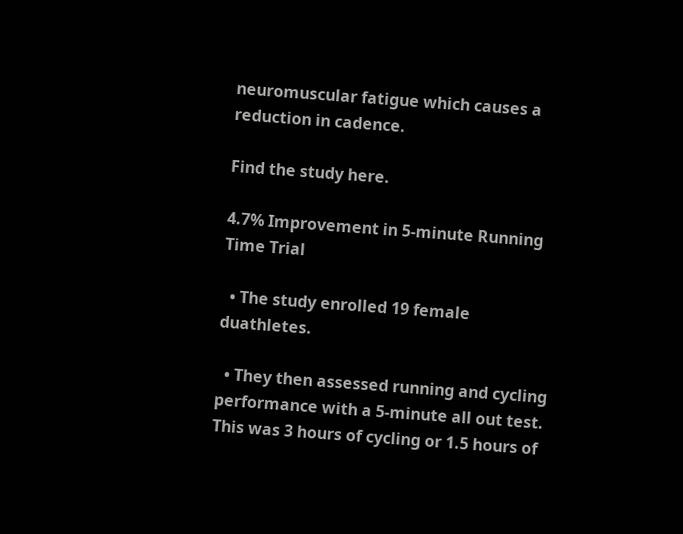neuromuscular fatigue which causes a reduction in cadence.

Find the study here.

4.7% Improvement in 5-minute Running Time Trial

  • The study enrolled 19 female duathletes.

  • They then assessed running and cycling performance with a 5-minute all out test. This was 3 hours of cycling or 1.5 hours of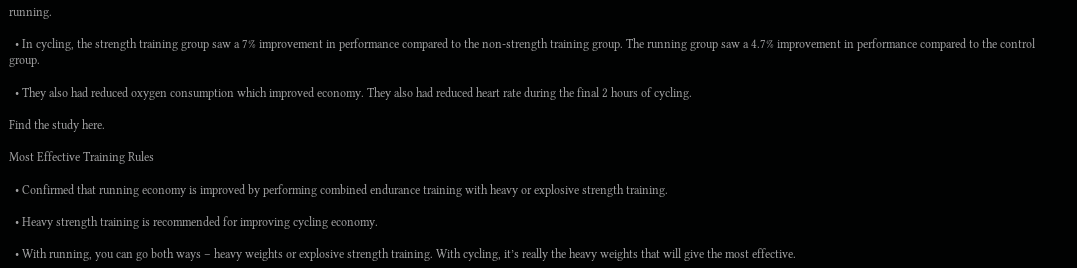running.

  • In cycling, the strength training group saw a 7% improvement in performance compared to the non-strength training group. The running group saw a 4.7% improvement in performance compared to the control group.

  • They also had reduced oxygen consumption which improved economy. They also had reduced heart rate during the final 2 hours of cycling.

Find the study here.

Most Effective Training Rules

  • Confirmed that running economy is improved by performing combined endurance training with heavy or explosive strength training.

  • Heavy strength training is recommended for improving cycling economy.

  • With running, you can go both ways – heavy weights or explosive strength training. With cycling, it’s really the heavy weights that will give the most effective.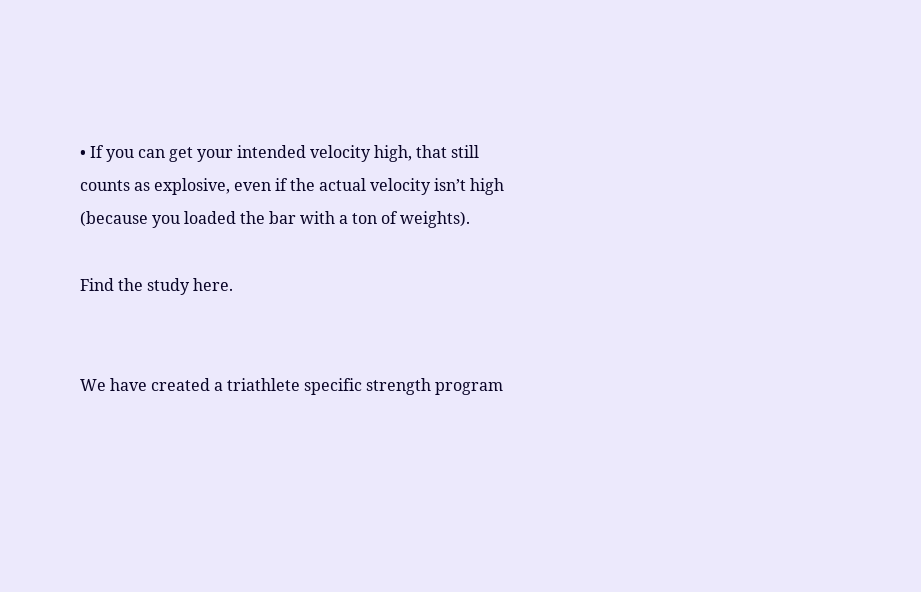• If you can get your intended velocity high, that still counts as explosive, even if the actual velocity isn’t high (because you loaded the bar with a ton of weights).

Find the study here.


We have created a triathlete specific strength program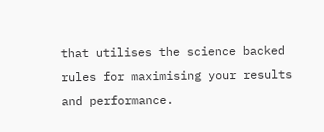that utilises the science backed rules for maximising your results and performance.